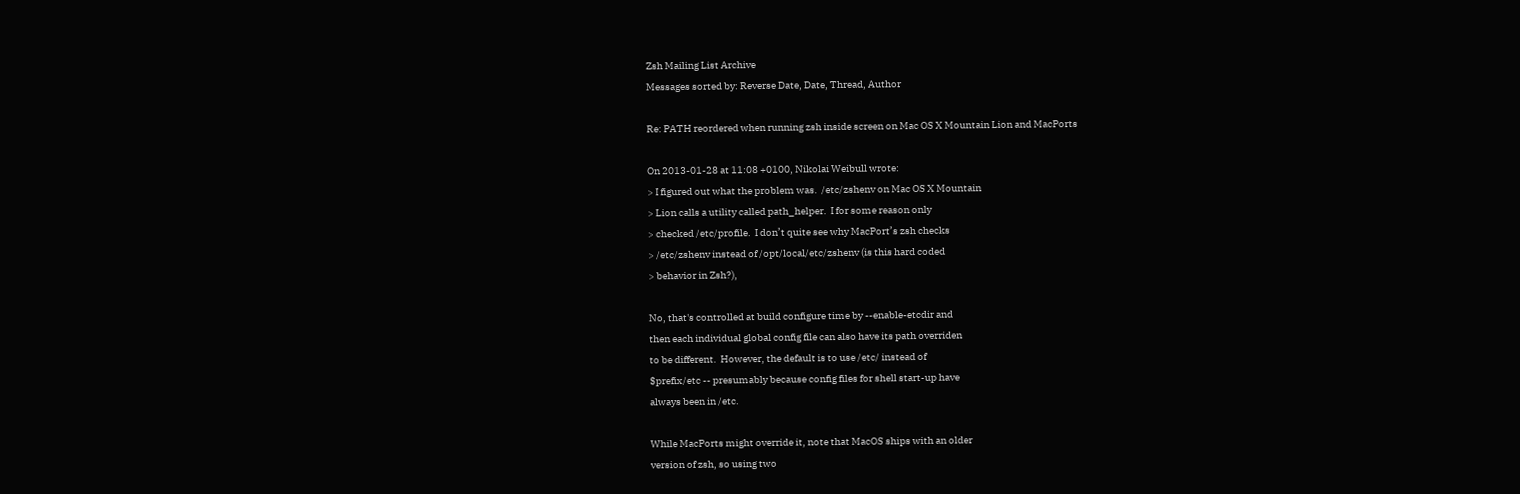Zsh Mailing List Archive
Messages sorted by: Reverse Date, Date, Thread, Author

Re: PATH reordered when running zsh inside screen on Mac OS X Mountain Lion and MacPorts

On 2013-01-28 at 11:08 +0100, Nikolai Weibull wrote:
> I figured out what the problem was.  /etc/zshenv on Mac OS X Mountain
> Lion calls a utility called path_helper.  I for some reason only
> checked /etc/profile.  I don’t quite see why MacPort’s zsh checks
> /etc/zshenv instead of /opt/local/etc/zshenv (is this hard coded
> behavior in Zsh?),

No, that's controlled at build configure time by --enable-etcdir and
then each individual global config file can also have its path overriden
to be different.  However, the default is to use /etc/ instead of
$prefix/etc -- presumably because config files for shell start-up have
always been in /etc.

While MacPorts might override it, note that MacOS ships with an older
version of zsh, so using two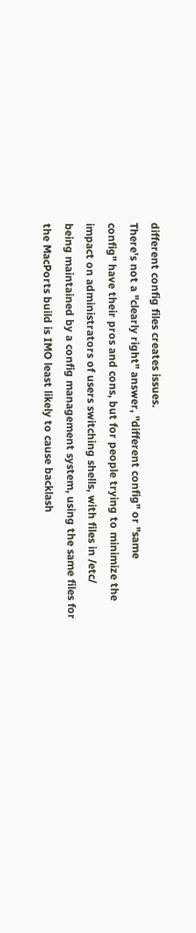different config files creates issues.
There's not a "clearly right" answer, "different config" or "same
config" have their pros and cons, but for people trying to minimize the
impact on administrators of users switching shells, with files in /etc/
being maintained by a config management system, using the same files for
the MacPorts build is IMO least likely to cause backlash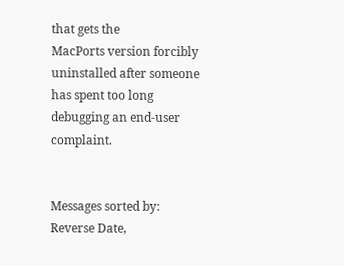that gets the
MacPorts version forcibly uninstalled after someone has spent too long
debugging an end-user complaint.


Messages sorted by: Reverse Date,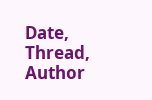Date, Thread, Author